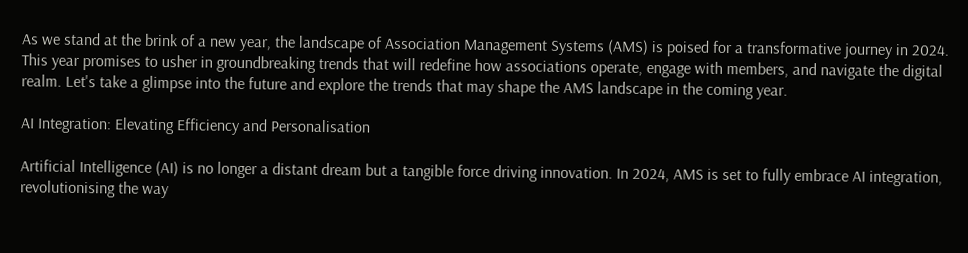As we stand at the brink of a new year, the landscape of Association Management Systems (AMS) is poised for a transformative journey in 2024. This year promises to usher in groundbreaking trends that will redefine how associations operate, engage with members, and navigate the digital realm. Let's take a glimpse into the future and explore the trends that may shape the AMS landscape in the coming year.

AI Integration: Elevating Efficiency and Personalisation

Artificial Intelligence (AI) is no longer a distant dream but a tangible force driving innovation. In 2024, AMS is set to fully embrace AI integration, revolutionising the way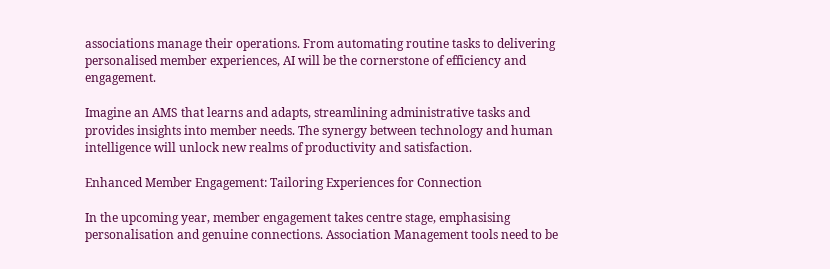associations manage their operations. From automating routine tasks to delivering personalised member experiences, AI will be the cornerstone of efficiency and engagement.

Imagine an AMS that learns and adapts, streamlining administrative tasks and provides insights into member needs. The synergy between technology and human intelligence will unlock new realms of productivity and satisfaction.

Enhanced Member Engagement: Tailoring Experiences for Connection

In the upcoming year, member engagement takes centre stage, emphasising personalisation and genuine connections. Association Management tools need to be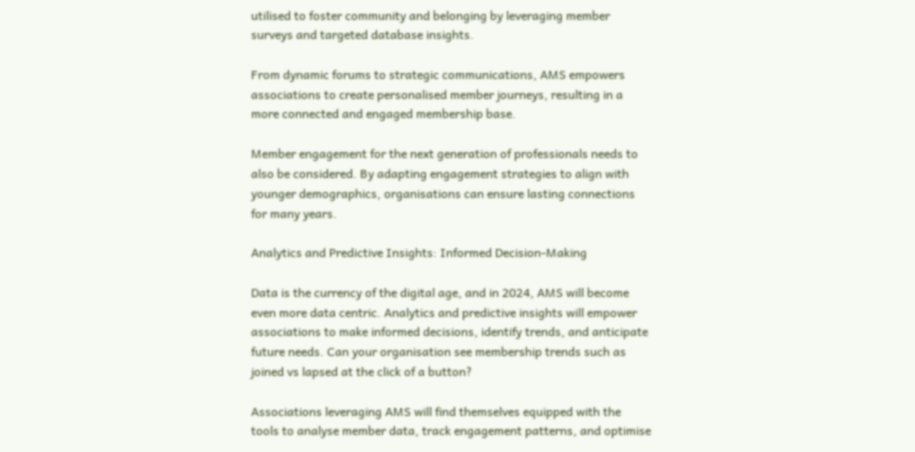utilised to foster community and belonging by leveraging member surveys and targeted database insights.

From dynamic forums to strategic communications, AMS empowers associations to create personalised member journeys, resulting in a more connected and engaged membership base.

Member engagement for the next generation of professionals needs to also be considered. By adapting engagement strategies to align with younger demographics, organisations can ensure lasting connections for many years.

Analytics and Predictive Insights: Informed Decision-Making

Data is the currency of the digital age, and in 2024, AMS will become even more data centric. Analytics and predictive insights will empower associations to make informed decisions, identify trends, and anticipate future needs. Can your organisation see membership trends such as joined vs lapsed at the click of a button?

Associations leveraging AMS will find themselves equipped with the tools to analyse member data, track engagement patterns, and optimise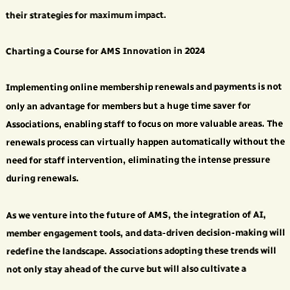their strategies for maximum impact.

Charting a Course for AMS Innovation in 2024

Implementing online membership renewals and payments is not only an advantage for members but a huge time saver for Associations, enabling staff to focus on more valuable areas. The renewals process can virtually happen automatically without the need for staff intervention, eliminating the intense pressure during renewals.

As we venture into the future of AMS, the integration of AI, member engagement tools, and data-driven decision-making will redefine the landscape. Associations adopting these trends will not only stay ahead of the curve but will also cultivate a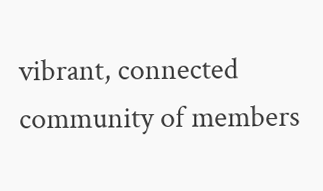vibrant, connected community of members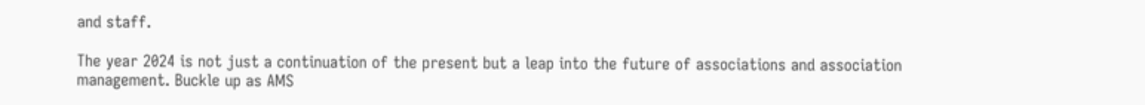and staff.

The year 2024 is not just a continuation of the present but a leap into the future of associations and association management. Buckle up as AMS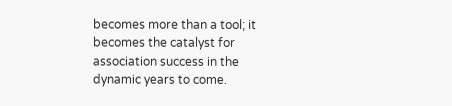becomes more than a tool; it becomes the catalyst for association success in the dynamic years to come.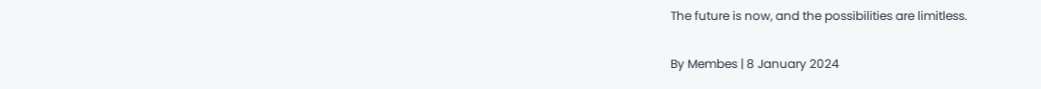The future is now, and the possibilities are limitless.

By Membes | 8 January 2024